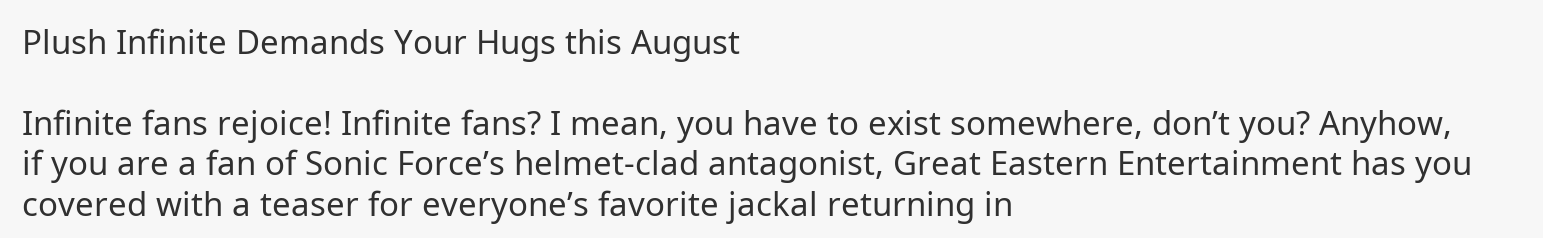Plush Infinite Demands Your Hugs this August

Infinite fans rejoice! Infinite fans? I mean, you have to exist somewhere, don’t you? Anyhow, if you are a fan of Sonic Force’s helmet-clad antagonist, Great Eastern Entertainment has you covered with a teaser for everyone’s favorite jackal returning in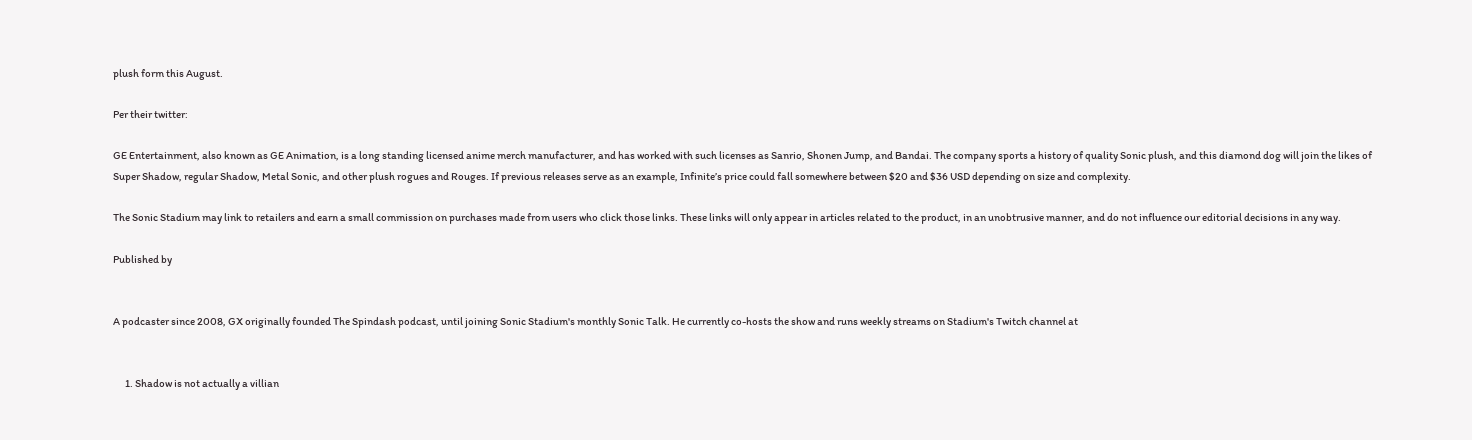plush form this August.

Per their twitter:

GE Entertainment, also known as GE Animation, is a long standing licensed anime merch manufacturer, and has worked with such licenses as Sanrio, Shonen Jump, and Bandai. The company sports a history of quality Sonic plush, and this diamond dog will join the likes of Super Shadow, regular Shadow, Metal Sonic, and other plush rogues and Rouges. If previous releases serve as an example, Infinite’s price could fall somewhere between $20 and $36 USD depending on size and complexity.

The Sonic Stadium may link to retailers and earn a small commission on purchases made from users who click those links. These links will only appear in articles related to the product, in an unobtrusive manner, and do not influence our editorial decisions in any way.

Published by


A podcaster since 2008, GX originally founded The Spindash podcast, until joining Sonic Stadium's monthly Sonic Talk. He currently co-hosts the show and runs weekly streams on Stadium's Twitch channel at


      1. Shadow is not actually a villian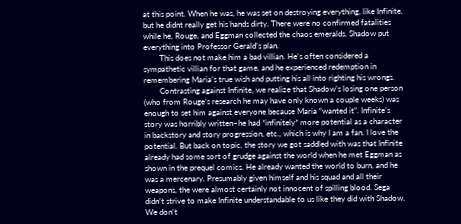at this point. When he was, he was set on destroying everything, like Infinite, but he didnt really get his hands dirty. There were no confirmed fatalities while he, Rouge, and Eggman collected the chaos emeralds. Shadow put everything into Professor Gerald’s plan.
        This does not make him a bad villian. He’s often considered a sympathetic villian for that game, and he experienced redemption in remembering Maria’s true wish and putting his all into righting his wrongs.
        Contrasting against Infinite, we realize that Shadow’s losing one person (who from Rouge’s research he may have only known a couple weeks) was enough to set him against everyone because Maria “wanted it”. Infinite’s story was horribly written–he had *infinitely* more potential as a character in backstory and story progression, etc., which is why I am a fan. I love the potential. But back on topic, the story we got saddled with was that Infinite already had some sort of grudge against the world when he met Eggman as shown in the prequel comics. He already wanted the world to burn, and he was a mercenary. Presumably given himself and his squad and all their weapons, the were almost certainly not innocent of spilling blood. Sega didn’t strive to make Infinite understandable to us like they did with Shadow. We don’t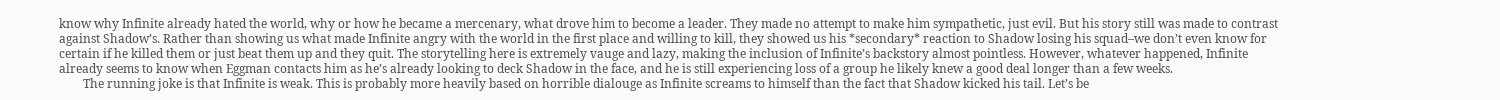know why Infinite already hated the world, why or how he became a mercenary, what drove him to become a leader. They made no attempt to make him sympathetic, just evil. But his story still was made to contrast against Shadow’s. Rather than showing us what made Infinite angry with the world in the first place and willing to kill, they showed us his *secondary* reaction to Shadow losing his squad–we don’t even know for certain if he killed them or just beat them up and they quit. The storytelling here is extremely vauge and lazy, making the inclusion of Infinite’s backstory almost pointless. However, whatever happened, Infinite already seems to know when Eggman contacts him as he’s already looking to deck Shadow in the face, and he is still experiencing loss of a group he likely knew a good deal longer than a few weeks.
        The running joke is that Infinite is weak. This is probably more heavily based on horrible dialouge as Infinite screams to himself than the fact that Shadow kicked his tail. Let’s be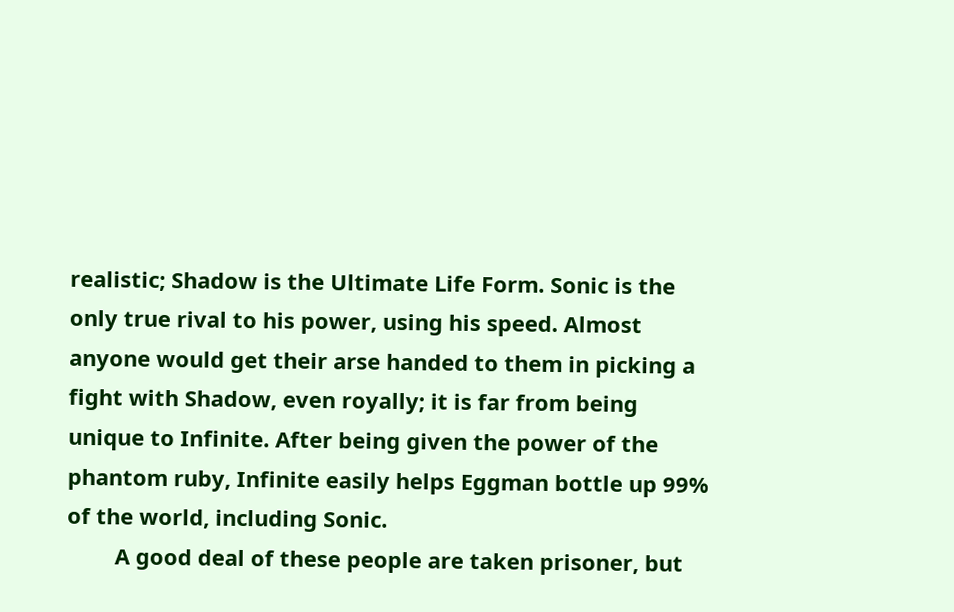realistic; Shadow is the Ultimate Life Form. Sonic is the only true rival to his power, using his speed. Almost anyone would get their arse handed to them in picking a fight with Shadow, even royally; it is far from being unique to Infinite. After being given the power of the phantom ruby, Infinite easily helps Eggman bottle up 99% of the world, including Sonic.
        A good deal of these people are taken prisoner, but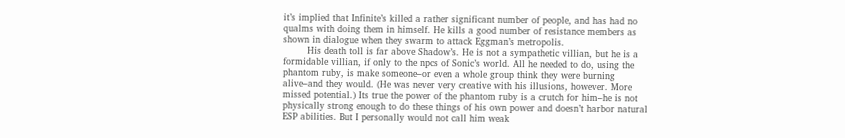it’s implied that Infinite’s killed a rather significant number of people, and has had no qualms with doing them in himself. He kills a good number of resistance members as shown in dialogue when they swarm to attack Eggman’s metropolis.
        His death toll is far above Shadow’s. He is not a sympathetic villian, but he is a formidable villian, if only to the npcs of Sonic’s world. All he needed to do, using the phantom ruby, is make someone–or even a whole group think they were burning alive–and they would. (He was never very creative with his illusions, however. More missed potential.) Its true the power of the phantom ruby is a crutch for him–he is not physically strong enough to do these things of his own power and doesn’t harbor natural ESP abilities. But I personally would not call him weak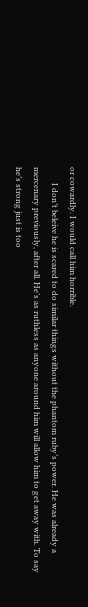or cowardly. I would call him horrible.
        I don’t beleive he is scared to do similar things without the phantom ruby’s power. He was already a mercenary previously, after all. He’s as ruthless as anyone around him will allow him to get away with. To say he’s strong just is too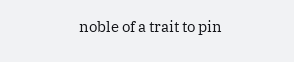noble of a trait to pin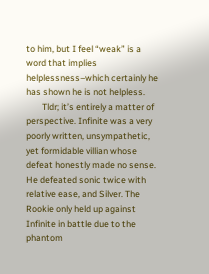to him, but I feel “weak” is a word that implies helplessness–which certainly he has shown he is not helpless.
        Tldr; it’s entirely a matter of perspective. Infinite was a very poorly written, unsympathetic, yet formidable villian whose defeat honestly made no sense. He defeated sonic twice with relative ease, and Silver. The Rookie only held up against Infinite in battle due to the phantom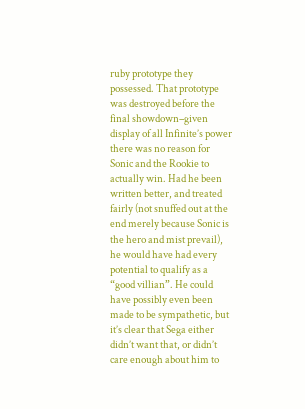ruby prototype they possessed. That prototype was destroyed before the final showdown–given display of all Infinite’s power there was no reason for Sonic and the Rookie to actually win. Had he been written better, and treated fairly (not snuffed out at the end merely because Sonic is the hero and mist prevail), he would have had every potential to qualify as a “good villian”. He could have possibly even been made to be sympathetic, but it’s clear that Sega either didn’t want that, or didn’t care enough about him to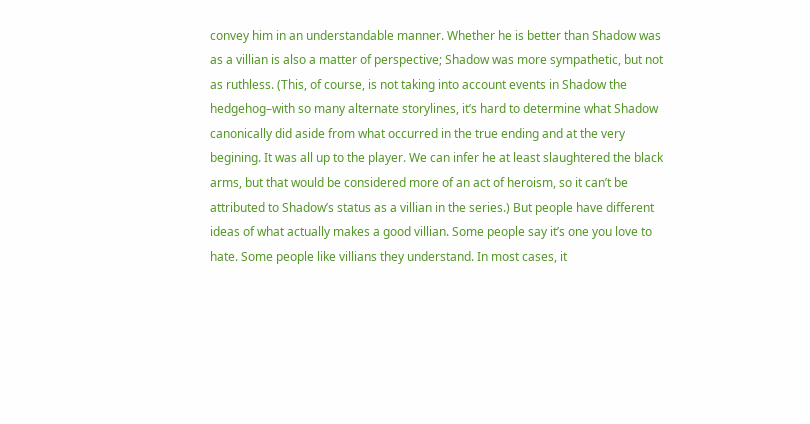convey him in an understandable manner. Whether he is better than Shadow was as a villian is also a matter of perspective; Shadow was more sympathetic, but not as ruthless. (This, of course, is not taking into account events in Shadow the hedgehog–with so many alternate storylines, it’s hard to determine what Shadow canonically did aside from what occurred in the true ending and at the very begining. It was all up to the player. We can infer he at least slaughtered the black arms, but that would be considered more of an act of heroism, so it can’t be attributed to Shadow’s status as a villian in the series.) But people have different ideas of what actually makes a good villian. Some people say it’s one you love to hate. Some people like villians they understand. In most cases, it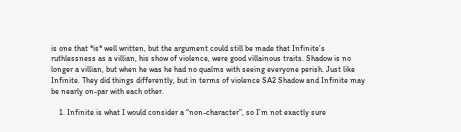is one that *is* well written, but the argument could still be made that Infinite’s ruthlessness as a villian, his show of violence, were good villainous traits. Shadow is no longer a villian, but when he was he had no qualms with seeing everyone perish. Just like Infinite. They did things differently, but in terms of violence SA2 Shadow and Infinite may be nearly on-par with each other.

    1. Infinite is what I would consider a “non-character”, so I’m not exactly sure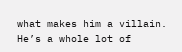what makes him a villain. He’s a whole lot of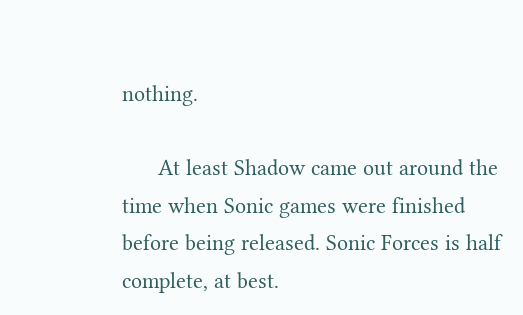nothing.

      At least Shadow came out around the time when Sonic games were finished before being released. Sonic Forces is half complete, at best.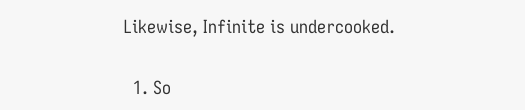Likewise, Infinite is undercooked.

  1. So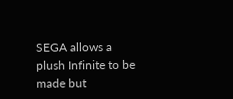SEGA allows a plush Infinite to be made but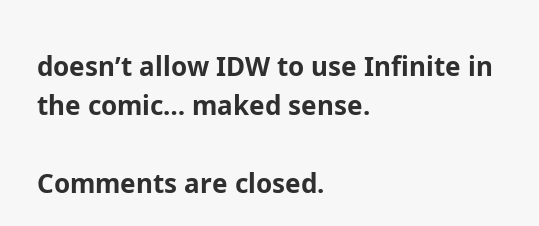doesn’t allow IDW to use Infinite in the comic… maked sense.

Comments are closed.